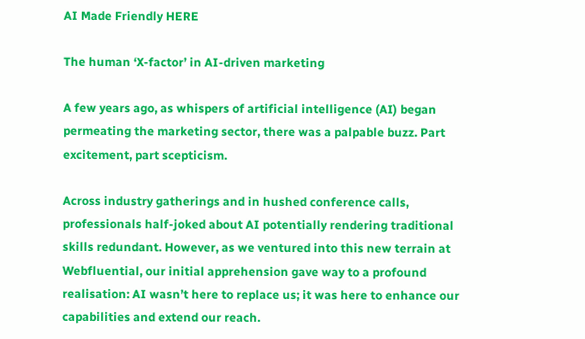AI Made Friendly HERE

The human ‘X-factor’ in AI-driven marketing

A few years ago, as whispers of artificial intelligence (AI) began permeating the marketing sector, there was a palpable buzz. Part excitement, part scepticism.

Across industry gatherings and in hushed conference calls, professionals half-joked about AI potentially rendering traditional skills redundant. However, as we ventured into this new terrain at Webfluential, our initial apprehension gave way to a profound realisation: AI wasn’t here to replace us; it was here to enhance our capabilities and extend our reach.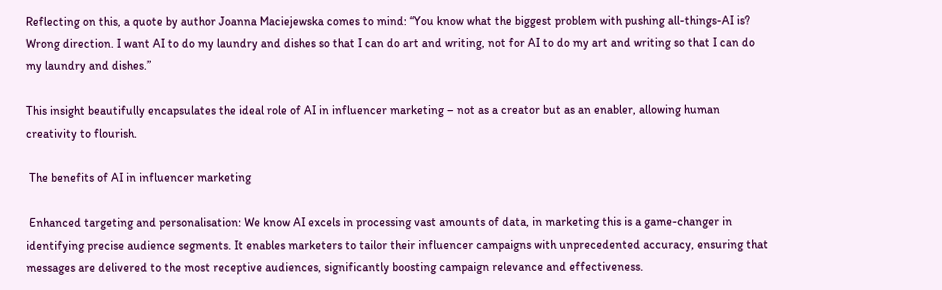Reflecting on this, a quote by author Joanna Maciejewska comes to mind: “You know what the biggest problem with pushing all-things-AI is? Wrong direction. I want AI to do my laundry and dishes so that I can do art and writing, not for AI to do my art and writing so that I can do my laundry and dishes.”

This insight beautifully encapsulates the ideal role of AI in influencer marketing – not as a creator but as an enabler, allowing human creativity to flourish.

 The benefits of AI in influencer marketing

 Enhanced targeting and personalisation: We know AI excels in processing vast amounts of data, in marketing this is a game-changer in identifying precise audience segments. It enables marketers to tailor their influencer campaigns with unprecedented accuracy, ensuring that messages are delivered to the most receptive audiences, significantly boosting campaign relevance and effectiveness.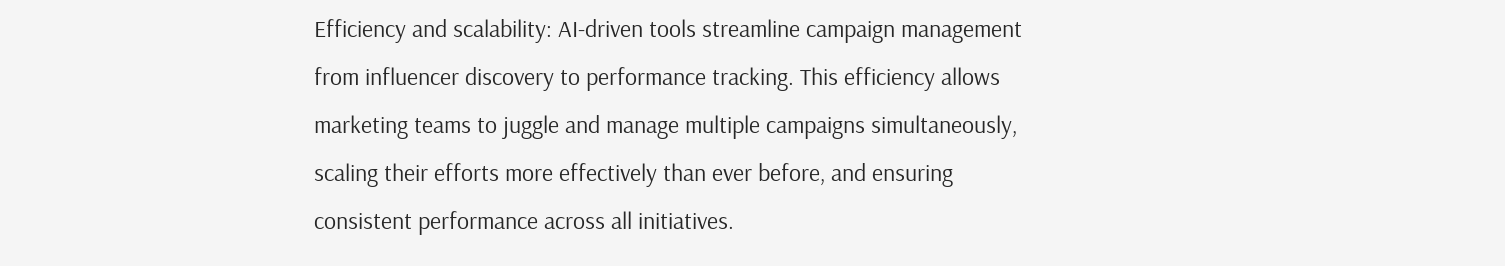Efficiency and scalability: AI-driven tools streamline campaign management from influencer discovery to performance tracking. This efficiency allows marketing teams to juggle and manage multiple campaigns simultaneously, scaling their efforts more effectively than ever before, and ensuring consistent performance across all initiatives.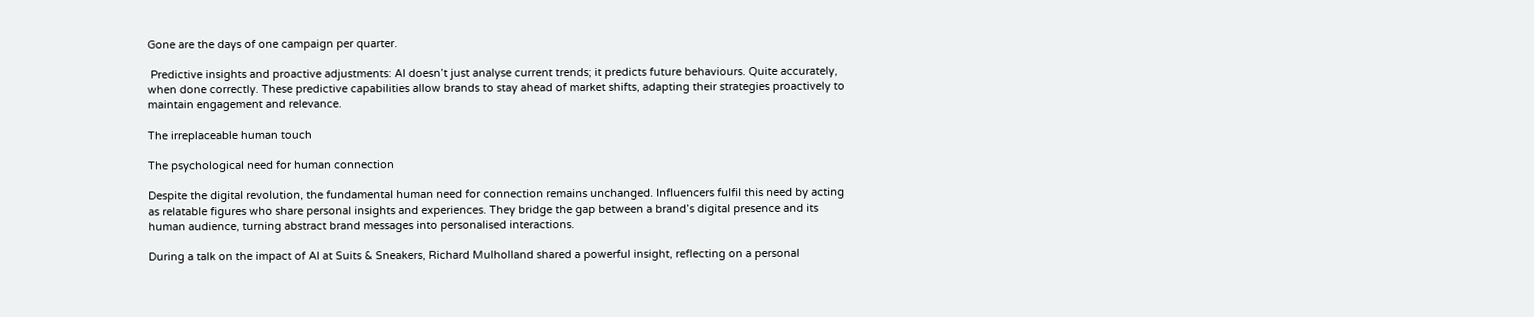Gone are the days of one campaign per quarter.

 Predictive insights and proactive adjustments: AI doesn’t just analyse current trends; it predicts future behaviours. Quite accurately, when done correctly. These predictive capabilities allow brands to stay ahead of market shifts, adapting their strategies proactively to maintain engagement and relevance.

The irreplaceable human touch

The psychological need for human connection

Despite the digital revolution, the fundamental human need for connection remains unchanged. Influencers fulfil this need by acting as relatable figures who share personal insights and experiences. They bridge the gap between a brand’s digital presence and its human audience, turning abstract brand messages into personalised interactions.

During a talk on the impact of AI at Suits & Sneakers, Richard Mulholland shared a powerful insight, reflecting on a personal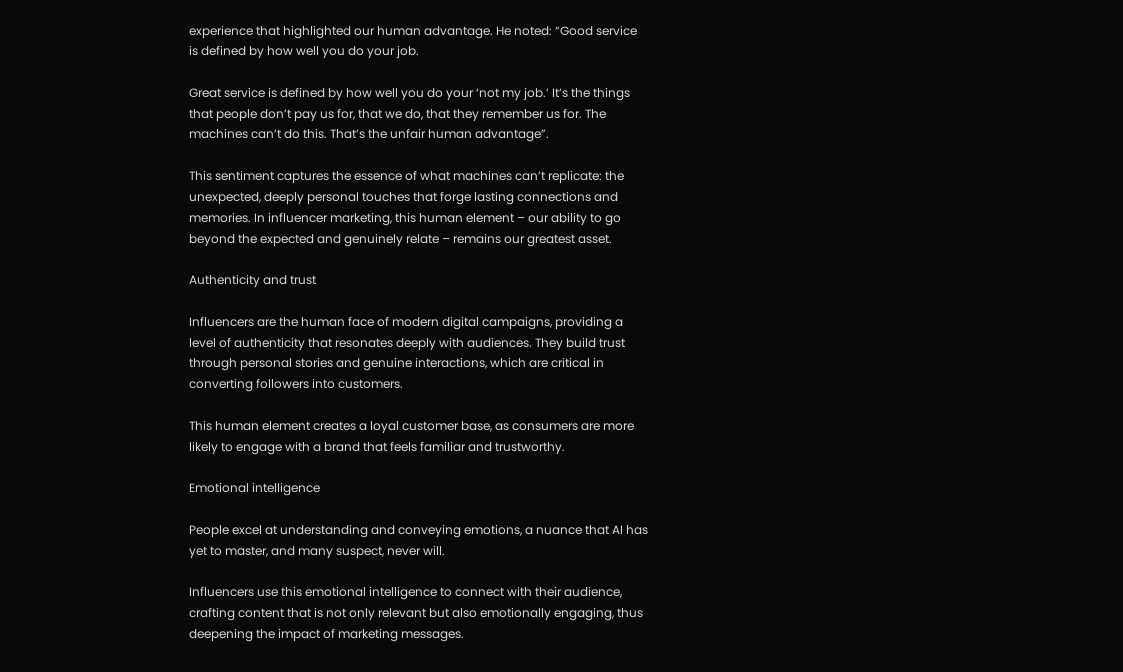experience that highlighted our human advantage. He noted: “Good service is defined by how well you do your job.

Great service is defined by how well you do your ‘not my job.’ It’s the things that people don’t pay us for, that we do, that they remember us for. The machines can’t do this. That’s the unfair human advantage”.

This sentiment captures the essence of what machines can’t replicate: the unexpected, deeply personal touches that forge lasting connections and memories. In influencer marketing, this human element – our ability to go beyond the expected and genuinely relate – remains our greatest asset.

Authenticity and trust

Influencers are the human face of modern digital campaigns, providing a level of authenticity that resonates deeply with audiences. They build trust through personal stories and genuine interactions, which are critical in converting followers into customers.

This human element creates a loyal customer base, as consumers are more likely to engage with a brand that feels familiar and trustworthy.

Emotional intelligence

People excel at understanding and conveying emotions, a nuance that AI has yet to master, and many suspect, never will.

Influencers use this emotional intelligence to connect with their audience, crafting content that is not only relevant but also emotionally engaging, thus deepening the impact of marketing messages.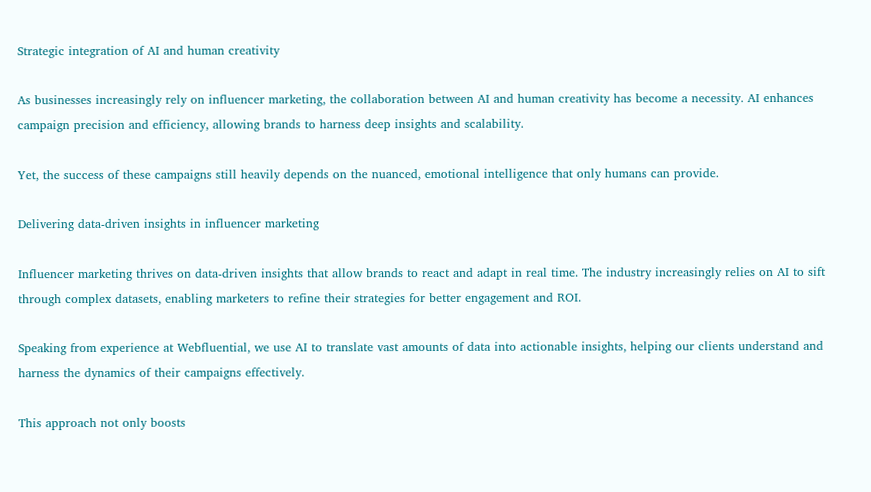Strategic integration of AI and human creativity

As businesses increasingly rely on influencer marketing, the collaboration between AI and human creativity has become a necessity. AI enhances campaign precision and efficiency, allowing brands to harness deep insights and scalability.

Yet, the success of these campaigns still heavily depends on the nuanced, emotional intelligence that only humans can provide.

Delivering data-driven insights in influencer marketing

Influencer marketing thrives on data-driven insights that allow brands to react and adapt in real time. The industry increasingly relies on AI to sift through complex datasets, enabling marketers to refine their strategies for better engagement and ROI.

Speaking from experience at Webfluential, we use AI to translate vast amounts of data into actionable insights, helping our clients understand and harness the dynamics of their campaigns effectively.

This approach not only boosts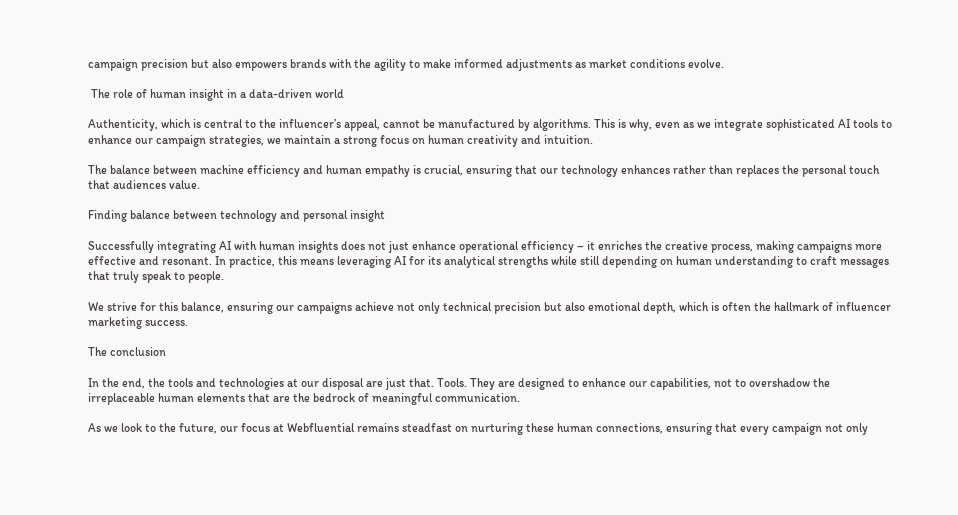campaign precision but also empowers brands with the agility to make informed adjustments as market conditions evolve.

 The role of human insight in a data-driven world

Authenticity, which is central to the influencer’s appeal, cannot be manufactured by algorithms. This is why, even as we integrate sophisticated AI tools to enhance our campaign strategies, we maintain a strong focus on human creativity and intuition.

The balance between machine efficiency and human empathy is crucial, ensuring that our technology enhances rather than replaces the personal touch that audiences value.

Finding balance between technology and personal insight

Successfully integrating AI with human insights does not just enhance operational efficiency – it enriches the creative process, making campaigns more effective and resonant. In practice, this means leveraging AI for its analytical strengths while still depending on human understanding to craft messages that truly speak to people.

We strive for this balance, ensuring our campaigns achieve not only technical precision but also emotional depth, which is often the hallmark of influencer marketing success.

The conclusion

In the end, the tools and technologies at our disposal are just that. Tools. They are designed to enhance our capabilities, not to overshadow the irreplaceable human elements that are the bedrock of meaningful communication.

As we look to the future, our focus at Webfluential remains steadfast on nurturing these human connections, ensuring that every campaign not only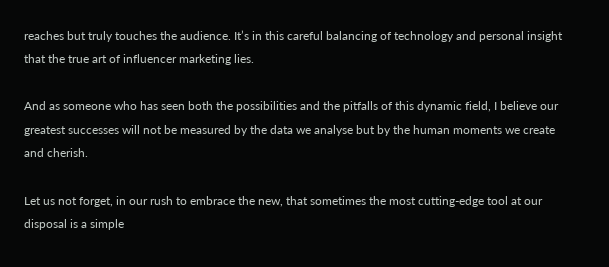reaches but truly touches the audience. It’s in this careful balancing of technology and personal insight that the true art of influencer marketing lies.

And as someone who has seen both the possibilities and the pitfalls of this dynamic field, I believe our greatest successes will not be measured by the data we analyse but by the human moments we create and cherish.

Let us not forget, in our rush to embrace the new, that sometimes the most cutting-edge tool at our disposal is a simple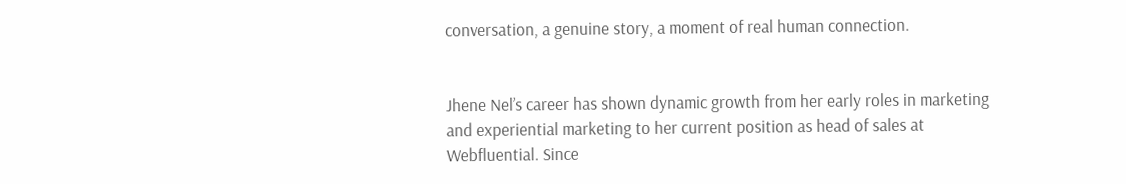conversation, a genuine story, a moment of real human connection.


Jhene Nel’s career has shown dynamic growth from her early roles in marketing and experiential marketing to her current position as head of sales at Webfluential. Since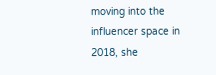moving into the influencer space in 2018, she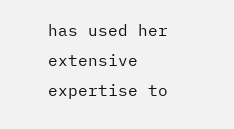has used her extensive expertise to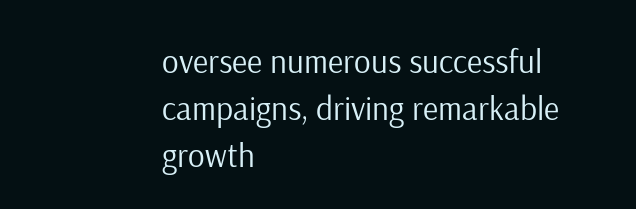oversee numerous successful campaigns, driving remarkable growth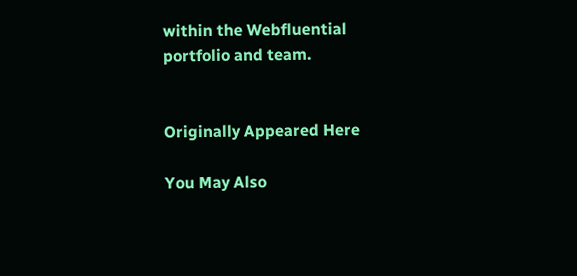within the Webfluential portfolio and team.


Originally Appeared Here

You May Also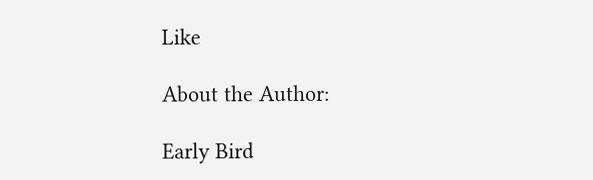Like

About the Author:

Early Bird